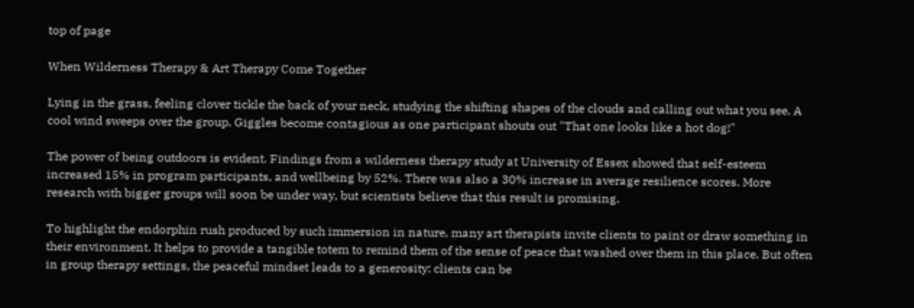top of page

When Wilderness Therapy & Art Therapy Come Together

Lying in the grass, feeling clover tickle the back of your neck, studying the shifting shapes of the clouds and calling out what you see. A cool wind sweeps over the group. Giggles become contagious as one participant shouts out "That one looks like a hot dog!"

The power of being outdoors is evident. Findings from a wilderness therapy study at University of Essex showed that self-esteem increased 15% in program participants, and wellbeing by 52%. There was also a 30% increase in average resilience scores. More research with bigger groups will soon be under way, but scientists believe that this result is promising.

To highlight the endorphin rush produced by such immersion in nature, many art therapists invite clients to paint or draw something in their environment. It helps to provide a tangible totem to remind them of the sense of peace that washed over them in this place. But often in group therapy settings, the peaceful mindset leads to a generosity: clients can be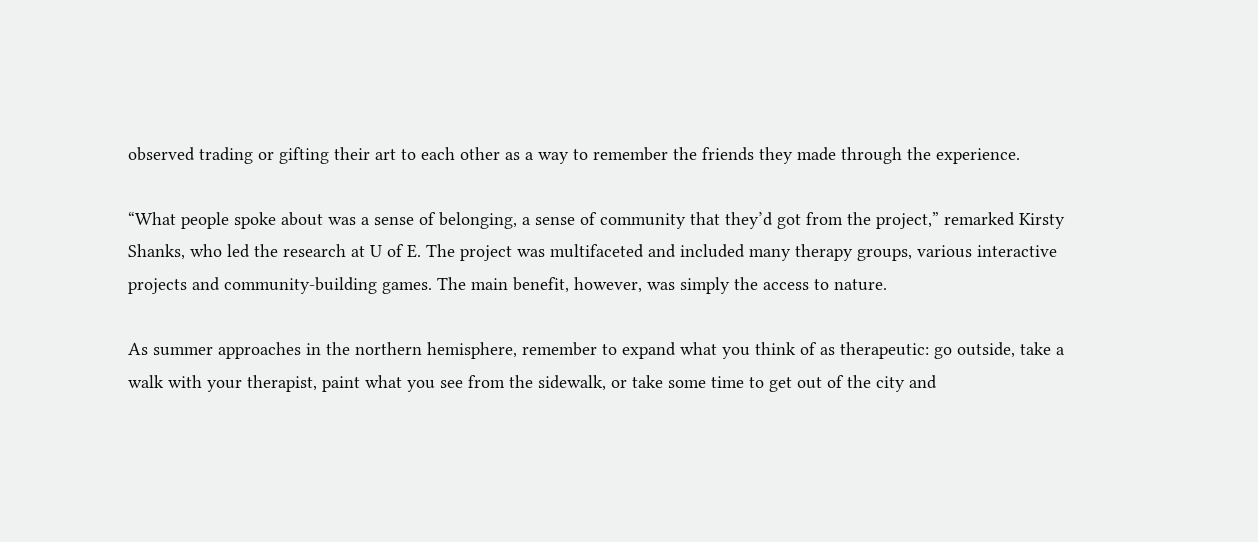observed trading or gifting their art to each other as a way to remember the friends they made through the experience.

“What people spoke about was a sense of belonging, a sense of community that they’d got from the project,” remarked Kirsty Shanks, who led the research at U of E. The project was multifaceted and included many therapy groups, various interactive projects and community-building games. The main benefit, however, was simply the access to nature.

As summer approaches in the northern hemisphere, remember to expand what you think of as therapeutic: go outside, take a walk with your therapist, paint what you see from the sidewalk, or take some time to get out of the city and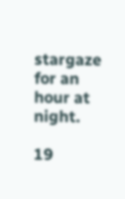stargaze for an hour at night.

19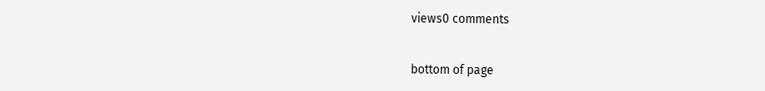views0 comments


bottom of page